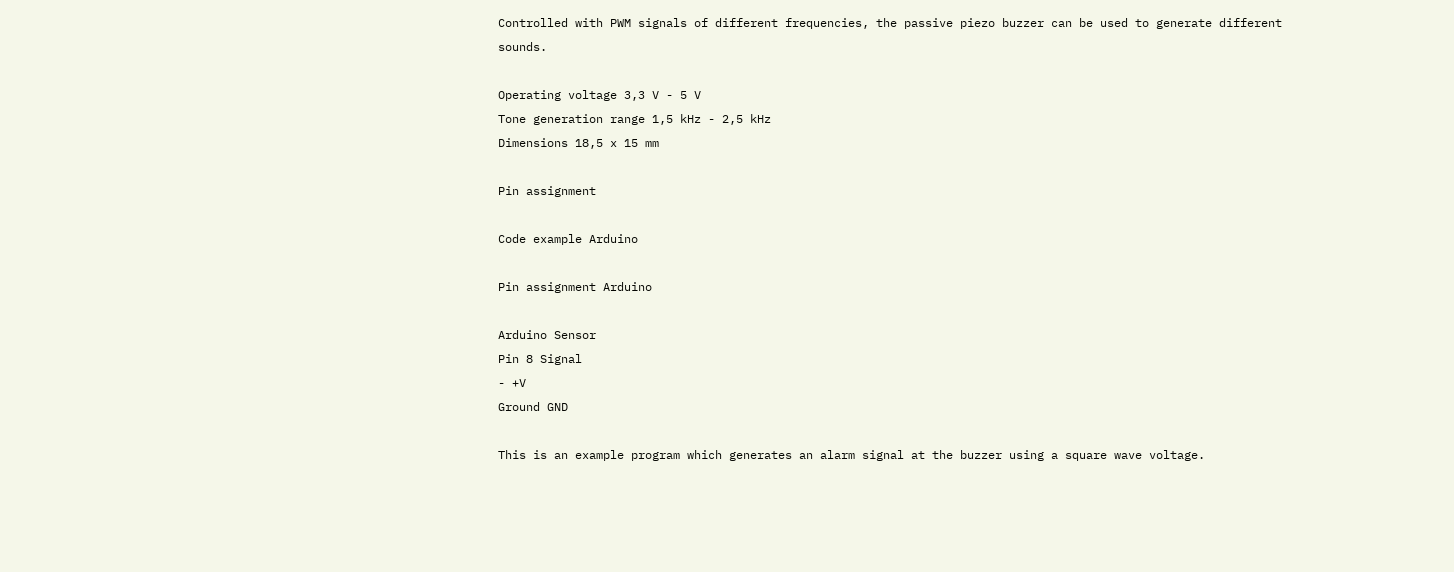Controlled with PWM signals of different frequencies, the passive piezo buzzer can be used to generate different sounds.

Operating voltage 3,3 V - 5 V
Tone generation range 1,5 kHz - 2,5 kHz
Dimensions 18,5 x 15 mm

Pin assignment

Code example Arduino

Pin assignment Arduino

Arduino Sensor
Pin 8 Signal
- +V
Ground GND

This is an example program which generates an alarm signal at the buzzer using a square wave voltage.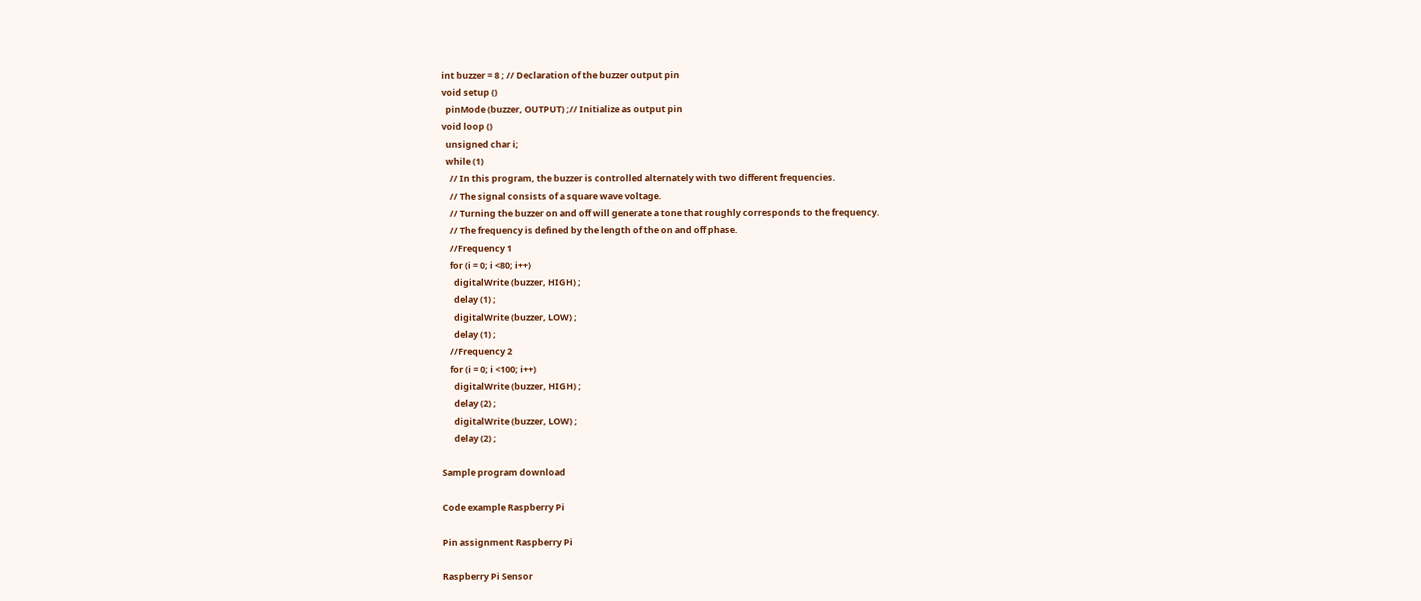int buzzer = 8 ; // Declaration of the buzzer output pin
void setup ()
  pinMode (buzzer, OUTPUT) ;// Initialize as output pin
void loop ()
  unsigned char i;
  while (1)
    // In this program, the buzzer is controlled alternately with two different frequencies.
    // The signal consists of a square wave voltage.
    // Turning the buzzer on and off will generate a tone that roughly corresponds to the frequency.
    // The frequency is defined by the length of the on and off phase.
    //Frequency 1
    for (i = 0; i <80; i++)
      digitalWrite (buzzer, HIGH) ;
      delay (1) ;
      digitalWrite (buzzer, LOW) ;
      delay (1) ;
    //Frequency 2
    for (i = 0; i <100; i++)
      digitalWrite (buzzer, HIGH) ;
      delay (2) ;
      digitalWrite (buzzer, LOW) ;
      delay (2) ;

Sample program download

Code example Raspberry Pi

Pin assignment Raspberry Pi

Raspberry Pi Sensor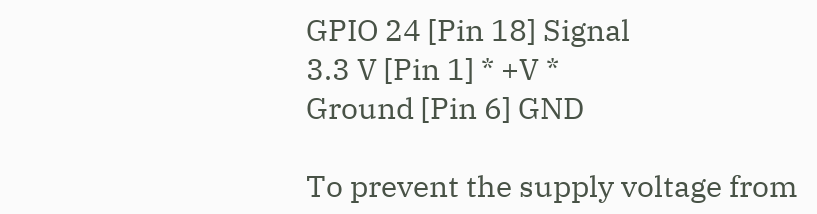GPIO 24 [Pin 18] Signal
3.3 V [Pin 1] * +V *
Ground [Pin 6] GND

To prevent the supply voltage from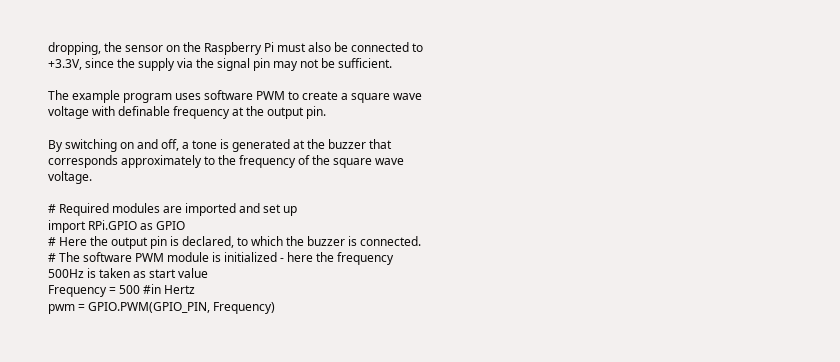dropping, the sensor on the Raspberry Pi must also be connected to +3.3V, since the supply via the signal pin may not be sufficient.

The example program uses software PWM to create a square wave voltage with definable frequency at the output pin.

By switching on and off, a tone is generated at the buzzer that corresponds approximately to the frequency of the square wave voltage.

# Required modules are imported and set up
import RPi.GPIO as GPIO
# Here the output pin is declared, to which the buzzer is connected.
# The software PWM module is initialized - here the frequency 500Hz is taken as start value
Frequency = 500 #in Hertz
pwm = GPIO.PWM(GPIO_PIN, Frequency)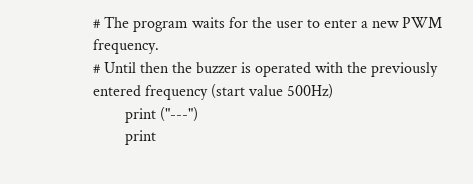# The program waits for the user to enter a new PWM frequency.
# Until then the buzzer is operated with the previously entered frequency (start value 500Hz)
        print ("---")
        print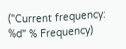("Current frequency: %d" % Frequency)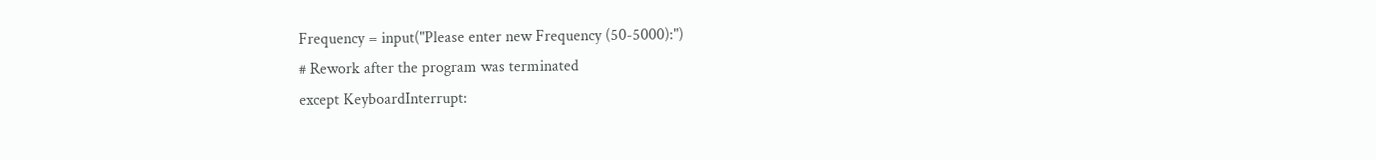Frequency = input("Please enter new Frequency (50-5000):")
# Rework after the program was terminated
except KeyboardInterrupt: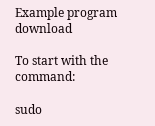Example program download

To start with the command:

sudo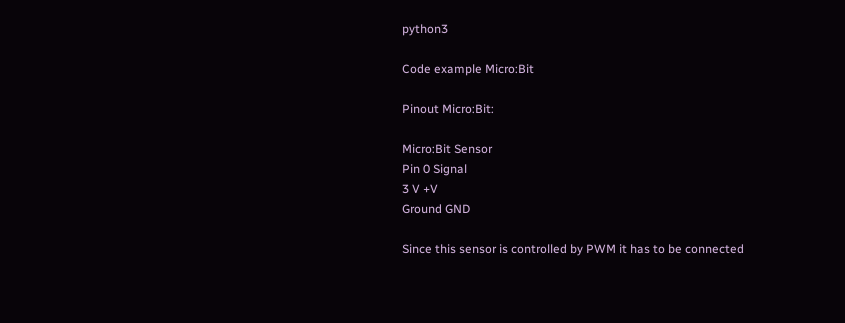python3

Code example Micro:Bit

Pinout Micro:Bit:

Micro:Bit Sensor
Pin 0 Signal
3 V +V
Ground GND

Since this sensor is controlled by PWM it has to be connected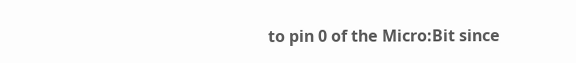to pin 0 of the Micro:Bit since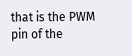that is the PWM pin of the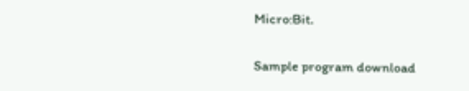Micro:Bit.

Sample program download